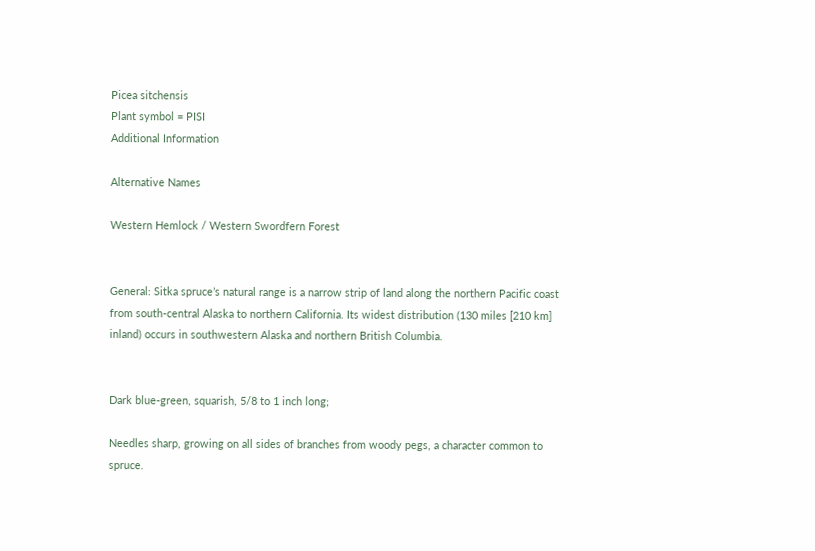Picea sitchensis
Plant symbol = PISI
Additional Information

Alternative Names

Western Hemlock / Western Swordfern Forest


General: Sitka spruce’s natural range is a narrow strip of land along the northern Pacific coast from south-central Alaska to northern California. Its widest distribution (130 miles [210 km] inland) occurs in southwestern Alaska and northern British Columbia.


Dark blue-green, squarish, 5/8 to 1 inch long;

Needles sharp, growing on all sides of branches from woody pegs, a character common to spruce.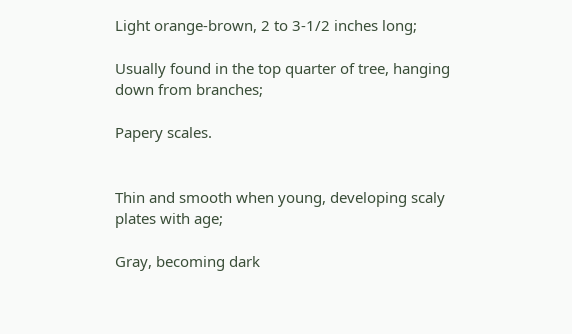Light orange-brown, 2 to 3-1/2 inches long;

Usually found in the top quarter of tree, hanging down from branches;

Papery scales.


Thin and smooth when young, developing scaly plates with age;

Gray, becoming dark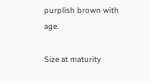purplish brown with age.

Size at maturity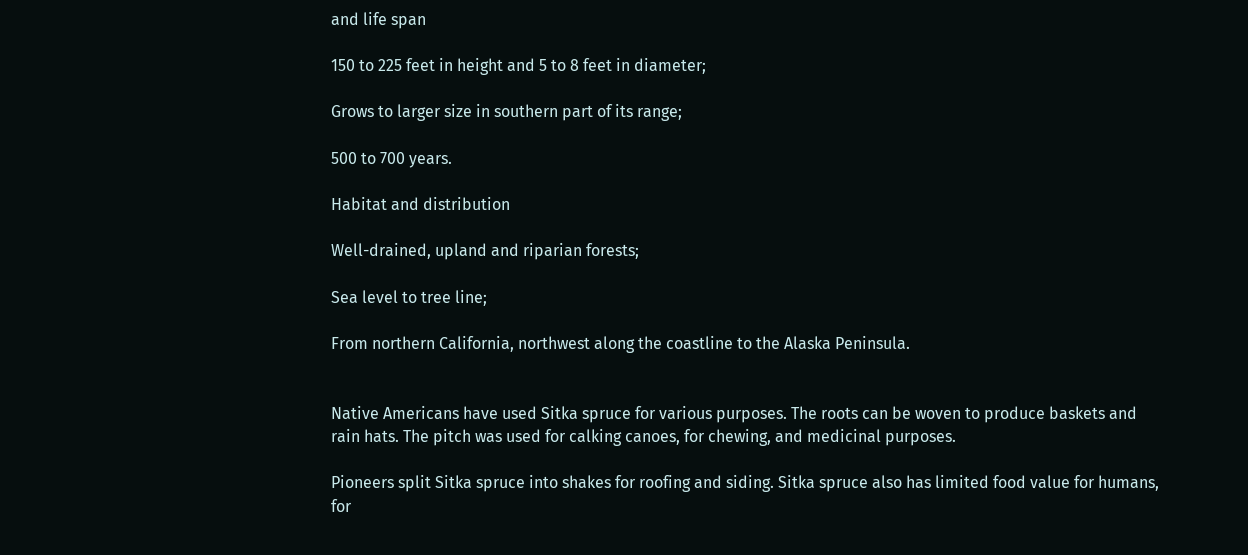and life span

150 to 225 feet in height and 5 to 8 feet in diameter;

Grows to larger size in southern part of its range;

500 to 700 years.

Habitat and distribution

Well-drained, upland and riparian forests;

Sea level to tree line;

From northern California, northwest along the coastline to the Alaska Peninsula.


Native Americans have used Sitka spruce for various purposes. The roots can be woven to produce baskets and rain hats. The pitch was used for calking canoes, for chewing, and medicinal purposes.

Pioneers split Sitka spruce into shakes for roofing and siding. Sitka spruce also has limited food value for humans, for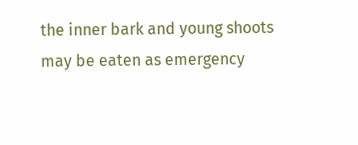the inner bark and young shoots may be eaten as emergency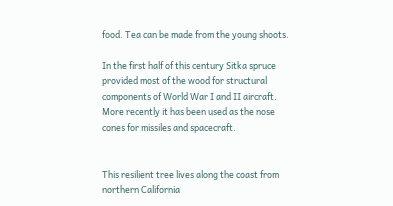food. Tea can be made from the young shoots.

In the first half of this century Sitka spruce provided most of the wood for structural components of World War I and II aircraft. More recently it has been used as the nose cones for missiles and spacecraft.


This resilient tree lives along the coast from northern California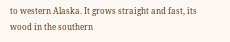to western Alaska. It grows straight and fast, its wood in the southern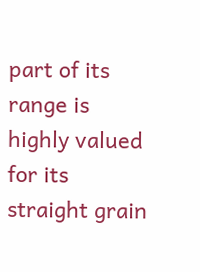part of its range is highly valued for its straight grain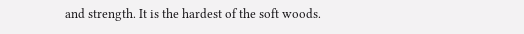and strength. It is the hardest of the soft woods.